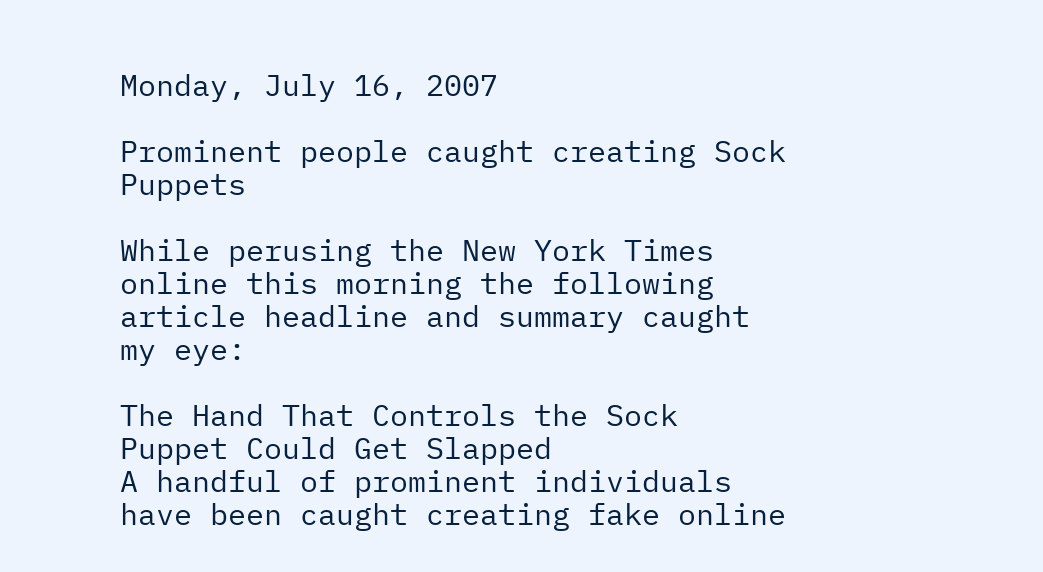Monday, July 16, 2007

Prominent people caught creating Sock Puppets

While perusing the New York Times online this morning the following article headline and summary caught my eye:

The Hand That Controls the Sock Puppet Could Get Slapped
A handful of prominent individuals have been caught creating fake online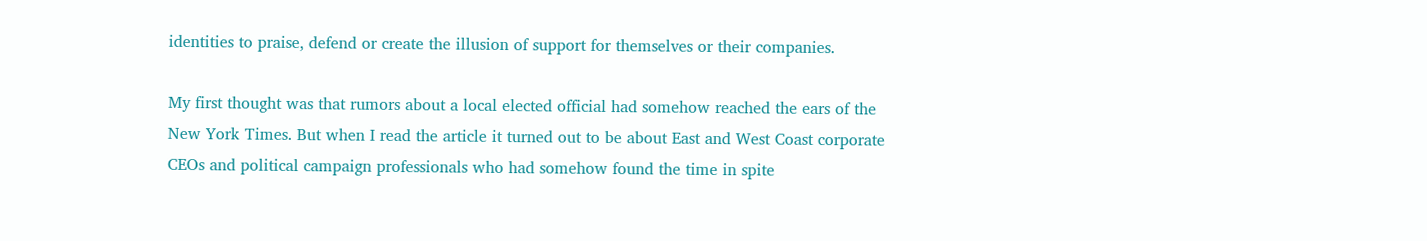identities to praise, defend or create the illusion of support for themselves or their companies.

My first thought was that rumors about a local elected official had somehow reached the ears of the New York Times. But when I read the article it turned out to be about East and West Coast corporate CEOs and political campaign professionals who had somehow found the time in spite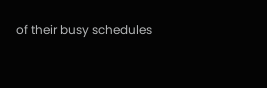of their busy schedules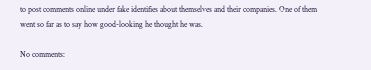to post comments online under fake identifies about themselves and their companies. One of them went so far as to say how good-looking he thought he was.

No comments: